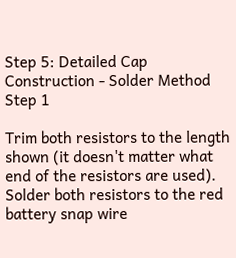Step 5: Detailed Cap Construction - Solder Method Step 1

Trim both resistors to the length shown (it doesn't matter what end of the resistors are used). Solder both resistors to the red battery snap wire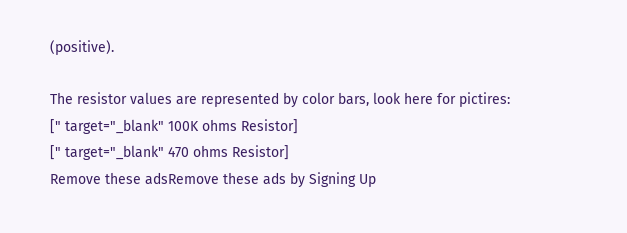(positive).

The resistor values are represented by color bars, look here for pictires:
[" target="_blank" 100K ohms Resistor]
[" target="_blank" 470 ohms Resistor]
Remove these adsRemove these ads by Signing Up